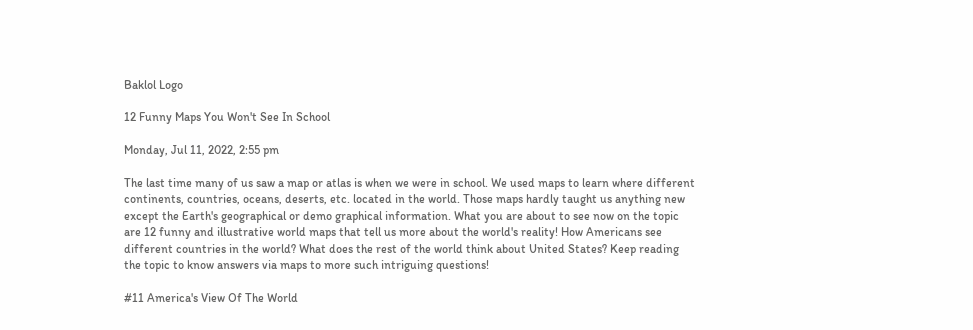Baklol Logo

12 Funny Maps You Won't See In School

Monday, Jul 11, 2022, 2:55 pm

The last time many of us saw a map or atlas is when we were in school. We used maps to learn where different continents, countries, oceans, deserts, etc. located in the world. Those maps hardly taught us anything new except the Earth's geographical or demo graphical information. What you are about to see now on the topic are 12 funny and illustrative world maps that tell us more about the world's reality! How Americans see different countries in the world? What does the rest of the world think about United States? Keep reading the topic to know answers via maps to more such intriguing questions!

#11 America's View Of The World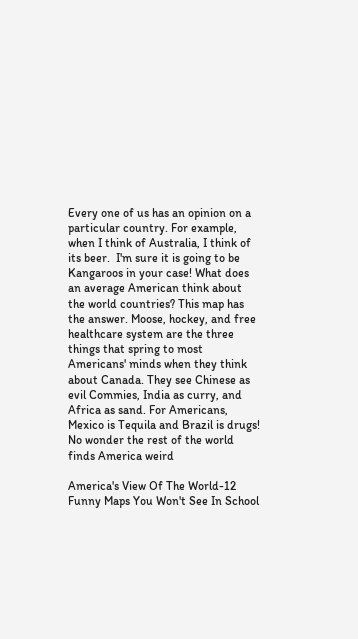Every one of us has an opinion on a particular country. For example, when I think of Australia, I think of its beer.  I'm sure it is going to be Kangaroos in your case! What does an average American think about the world countries? This map has the answer. Moose, hockey, and free healthcare system are the three things that spring to most Americans' minds when they think about Canada. They see Chinese as evil Commies, India as curry, and Africa as sand. For Americans, Mexico is Tequila and Brazil is drugs! No wonder the rest of the world finds America weird

America's View Of The World-12 Funny Maps You Won't See In School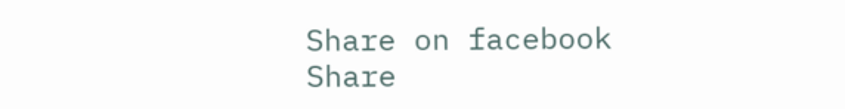Share on facebook
Share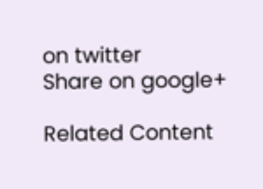on twitter
Share on google+

Related Content